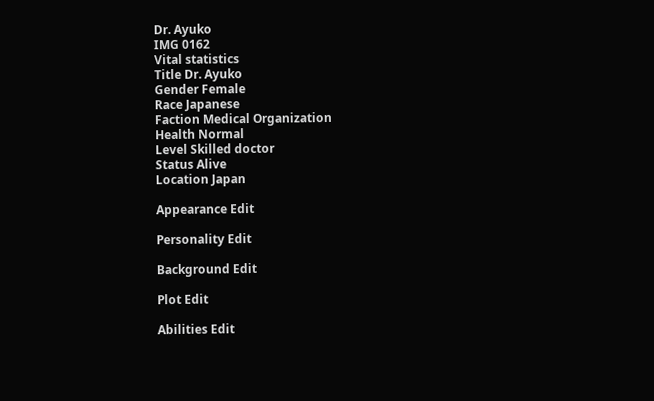Dr. Ayuko
IMG 0162
Vital statistics
Title Dr. Ayuko
Gender Female
Race Japanese
Faction Medical Organization
Health Normal
Level Skilled doctor
Status Alive
Location Japan

Appearance Edit

Personality Edit

Background Edit

Plot Edit

Abilities Edit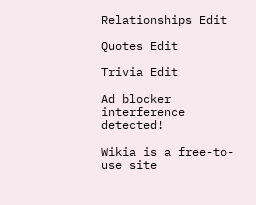Relationships Edit

Quotes Edit

Trivia Edit

Ad blocker interference detected!

Wikia is a free-to-use site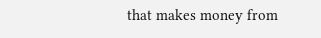that makes money from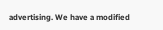advertising. We have a modified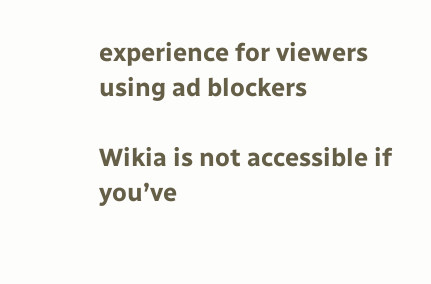experience for viewers using ad blockers

Wikia is not accessible if you’ve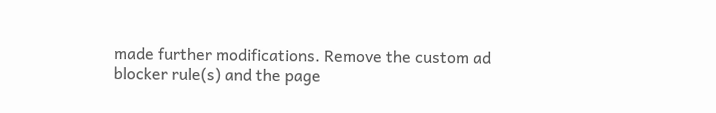made further modifications. Remove the custom ad blocker rule(s) and the page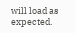will load as expected.